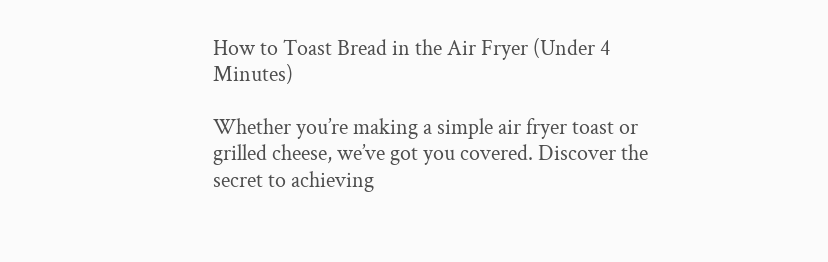How to Toast Bread in the Air Fryer (Under 4 Minutes)

Whether you’re making a simple air fryer toast or grilled cheese, we’ve got you covered. Discover the secret to achieving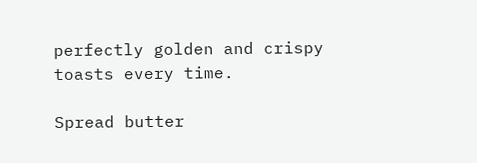perfectly golden and crispy toasts every time.

Spread butter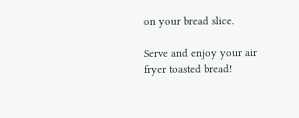on your bread slice.

Serve and enjoy your air fryer toasted bread!